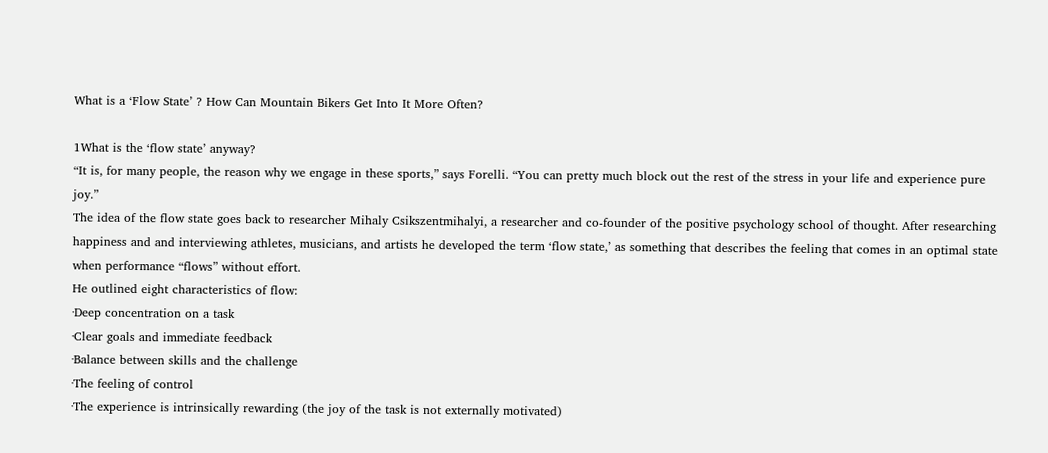What is a ‘Flow State’ ? How Can Mountain Bikers Get Into It More Often?

1What is the ‘flow state’ anyway?
“It is, for many people, the reason why we engage in these sports,” says Forelli. “You can pretty much block out the rest of the stress in your life and experience pure joy.”
The idea of the flow state goes back to researcher Mihaly Csikszentmihalyi, a researcher and co-founder of the positive psychology school of thought. After researching happiness and and interviewing athletes, musicians, and artists he developed the term ‘flow state,’ as something that describes the feeling that comes in an optimal state when performance “flows” without effort.
He outlined eight characteristics of flow:
·Deep concentration on a task
·Clear goals and immediate feedback
·Balance between skills and the challenge
·The feeling of control
·The experience is intrinsically rewarding (the joy of the task is not externally motivated)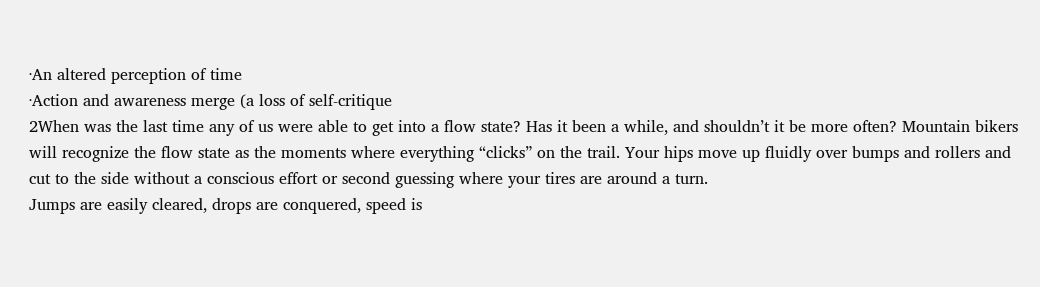·An altered perception of time
·Action and awareness merge (a loss of self-critique
2When was the last time any of us were able to get into a flow state? Has it been a while, and shouldn’t it be more often? Mountain bikers will recognize the flow state as the moments where everything “clicks” on the trail. Your hips move up fluidly over bumps and rollers and cut to the side without a conscious effort or second guessing where your tires are around a turn.
Jumps are easily cleared, drops are conquered, speed is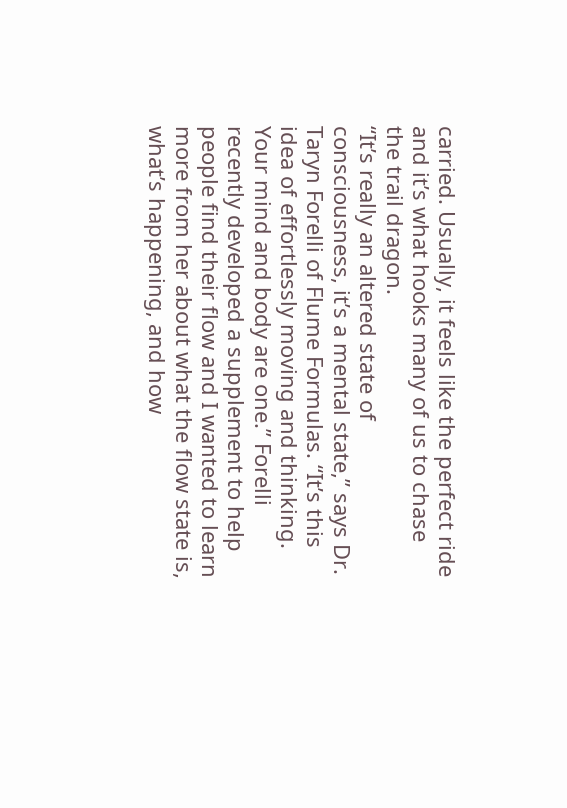carried. Usually, it feels like the perfect ride and it’s what hooks many of us to chase the trail dragon.
“It’s really an altered state of consciousness, it’s a mental state,” says Dr. Taryn Forelli of Flume Formulas. “It’s this idea of effortlessly moving and thinking. Your mind and body are one.” Forelli recently developed a supplement to help people find their flow and I wanted to learn more from her about what the flow state is, what’s happening, and how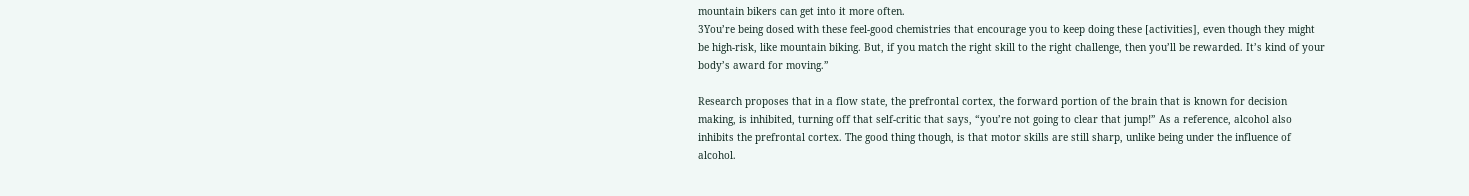mountain bikers can get into it more often.
3You’re being dosed with these feel-good chemistries that encourage you to keep doing these [activities], even though they might be high-risk, like mountain biking. But, if you match the right skill to the right challenge, then you’ll be rewarded. It’s kind of your body’s award for moving.”

Research proposes that in a flow state, the prefrontal cortex, the forward portion of the brain that is known for decision making, is inhibited, turning off that self-critic that says, “you’re not going to clear that jump!” As a reference, alcohol also inhibits the prefrontal cortex. The good thing though, is that motor skills are still sharp, unlike being under the influence of alcohol.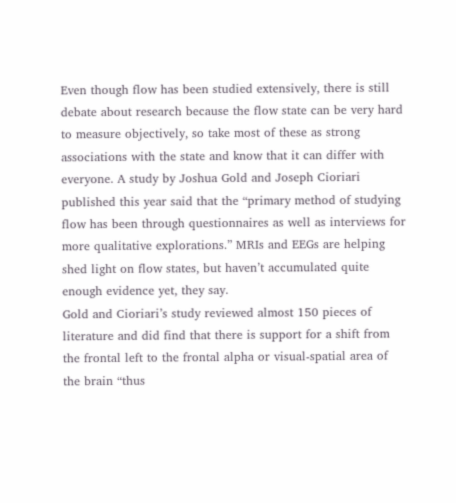Even though flow has been studied extensively, there is still debate about research because the flow state can be very hard to measure objectively, so take most of these as strong associations with the state and know that it can differ with everyone. A study by Joshua Gold and Joseph Cioriari published this year said that the “primary method of studying flow has been through questionnaires as well as interviews for more qualitative explorations.” MRIs and EEGs are helping shed light on flow states, but haven’t accumulated quite enough evidence yet, they say.
Gold and Cioriari’s study reviewed almost 150 pieces of literature and did find that there is support for a shift from the frontal left to the frontal alpha or visual-spatial area of the brain “thus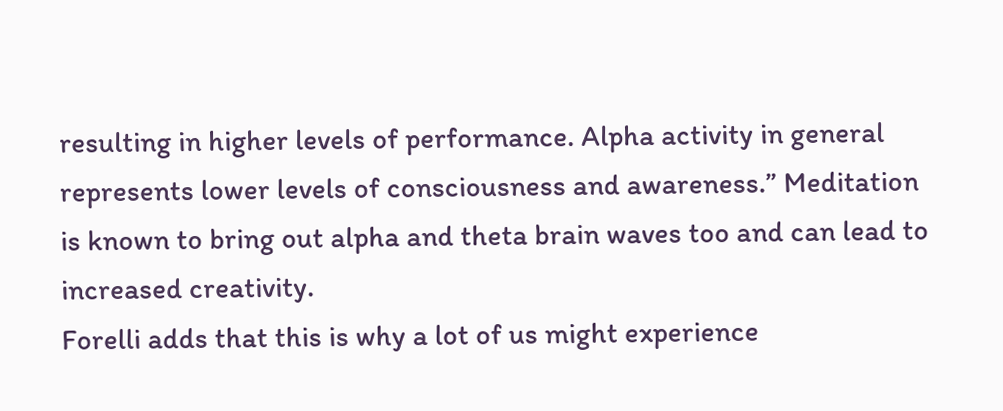resulting in higher levels of performance. Alpha activity in general represents lower levels of consciousness and awareness.” Meditation is known to bring out alpha and theta brain waves too and can lead to increased creativity.
Forelli adds that this is why a lot of us might experience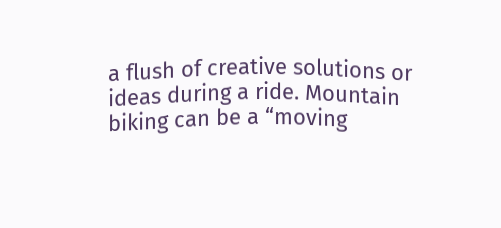a flush of creative solutions or ideas during a ride. Mountain biking can be a “moving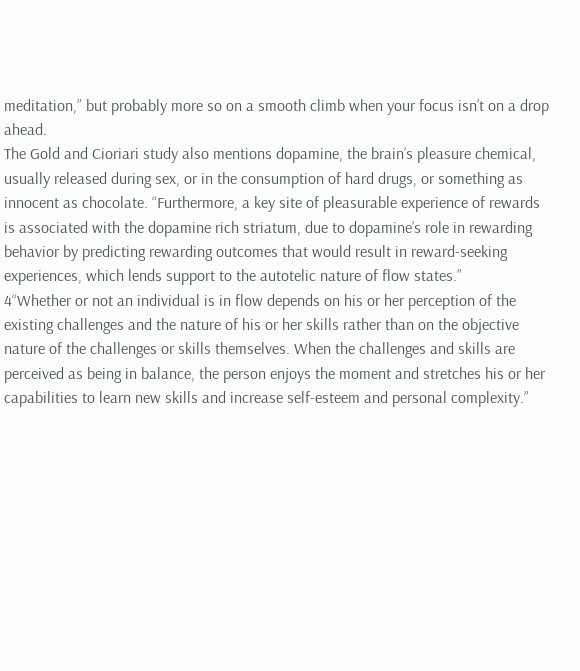meditation,” but probably more so on a smooth climb when your focus isn’t on a drop ahead.
The Gold and Cioriari study also mentions dopamine, the brain’s pleasure chemical, usually released during sex, or in the consumption of hard drugs, or something as innocent as chocolate. “Furthermore, a key site of pleasurable experience of rewards is associated with the dopamine rich striatum, due to dopamine’s role in rewarding behavior by predicting rewarding outcomes that would result in reward-seeking experiences, which lends support to the autotelic nature of flow states.”
4“Whether or not an individual is in flow depends on his or her perception of the existing challenges and the nature of his or her skills rather than on the objective nature of the challenges or skills themselves. When the challenges and skills are perceived as being in balance, the person enjoys the moment and stretches his or her capabilities to learn new skills and increase self-esteem and personal complexity.”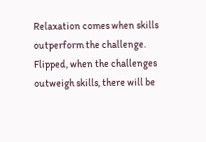Relaxation comes when skills outperform the challenge. Flipped, when the challenges outweigh skills, there will be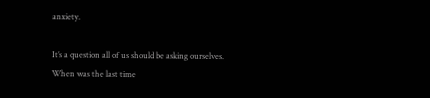anxiety.

It’s a question all of us should be asking ourselves. When was the last time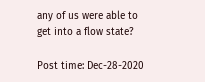any of us were able to get into a flow state?

Post time: Dec-28-2020